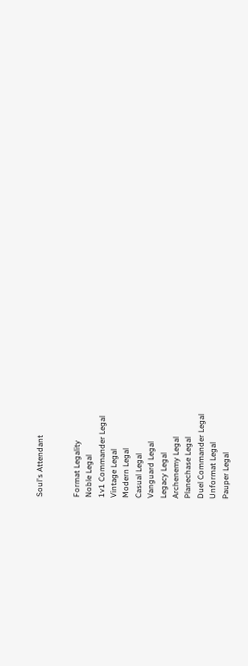Soul's Attendant


Format Legality
Noble Legal
1v1 Commander Legal
Vintage Legal
Modern Legal
Casual Legal
Vanguard Legal
Legacy Legal
Archenemy Legal
Planechase Legal
Duel Commander Legal
Unformat Legal
Pauper Legal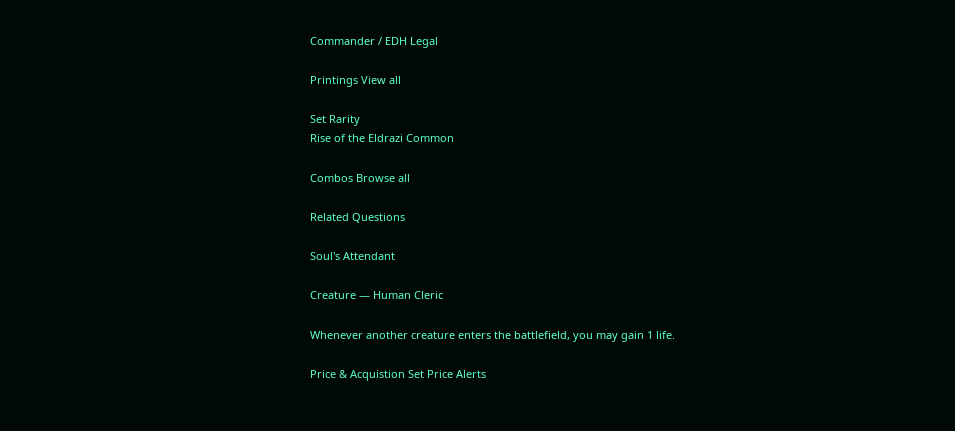Commander / EDH Legal

Printings View all

Set Rarity
Rise of the Eldrazi Common

Combos Browse all

Related Questions

Soul's Attendant

Creature — Human Cleric

Whenever another creature enters the battlefield, you may gain 1 life.

Price & Acquistion Set Price Alerts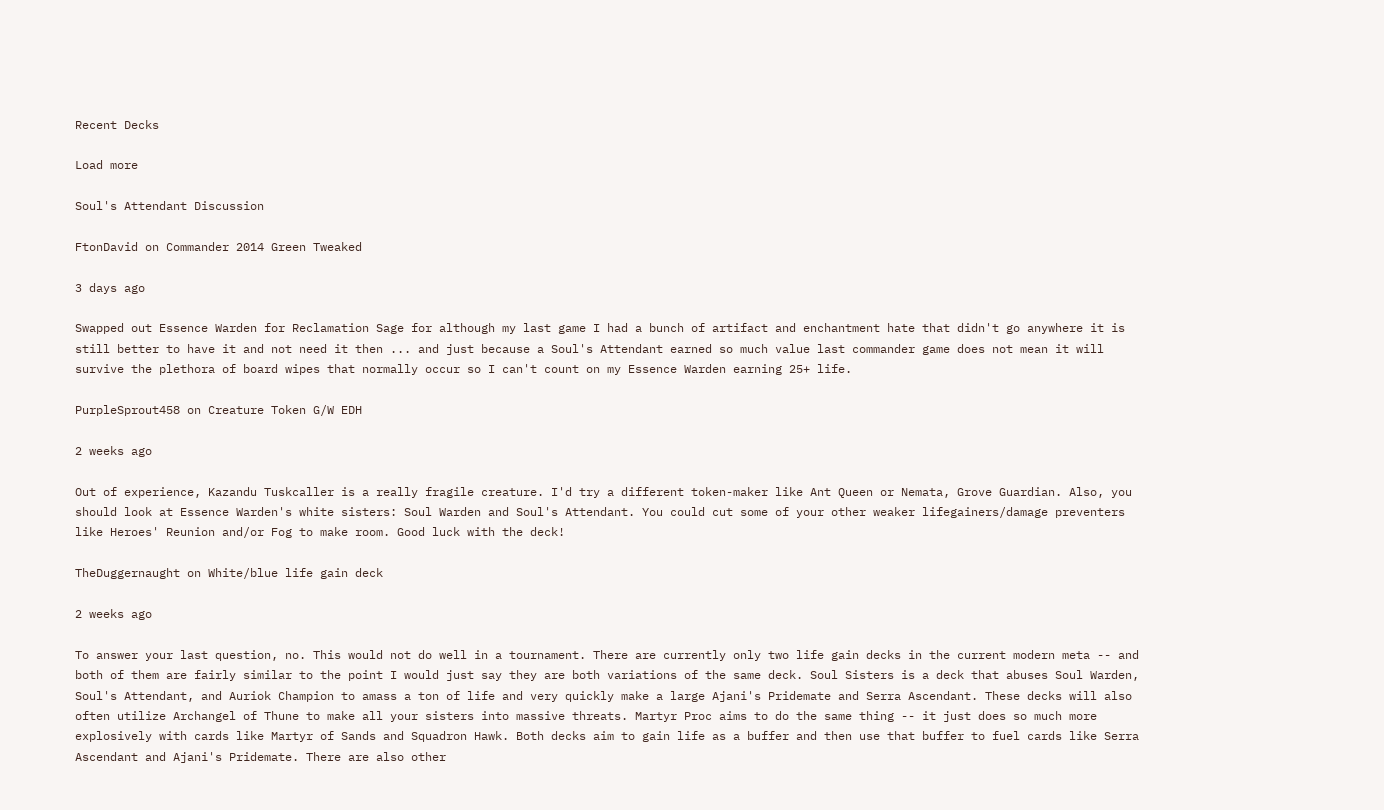Recent Decks

Load more

Soul's Attendant Discussion

FtonDavid on Commander 2014 Green Tweaked

3 days ago

Swapped out Essence Warden for Reclamation Sage for although my last game I had a bunch of artifact and enchantment hate that didn't go anywhere it is still better to have it and not need it then ... and just because a Soul's Attendant earned so much value last commander game does not mean it will survive the plethora of board wipes that normally occur so I can't count on my Essence Warden earning 25+ life.

PurpleSprout458 on Creature Token G/W EDH

2 weeks ago

Out of experience, Kazandu Tuskcaller is a really fragile creature. I'd try a different token-maker like Ant Queen or Nemata, Grove Guardian. Also, you should look at Essence Warden's white sisters: Soul Warden and Soul's Attendant. You could cut some of your other weaker lifegainers/damage preventers like Heroes' Reunion and/or Fog to make room. Good luck with the deck!

TheDuggernaught on White/blue life gain deck

2 weeks ago

To answer your last question, no. This would not do well in a tournament. There are currently only two life gain decks in the current modern meta -- and both of them are fairly similar to the point I would just say they are both variations of the same deck. Soul Sisters is a deck that abuses Soul Warden, Soul's Attendant, and Auriok Champion to amass a ton of life and very quickly make a large Ajani's Pridemate and Serra Ascendant. These decks will also often utilize Archangel of Thune to make all your sisters into massive threats. Martyr Proc aims to do the same thing -- it just does so much more explosively with cards like Martyr of Sands and Squadron Hawk. Both decks aim to gain life as a buffer and then use that buffer to fuel cards like Serra Ascendant and Ajani's Pridemate. There are also other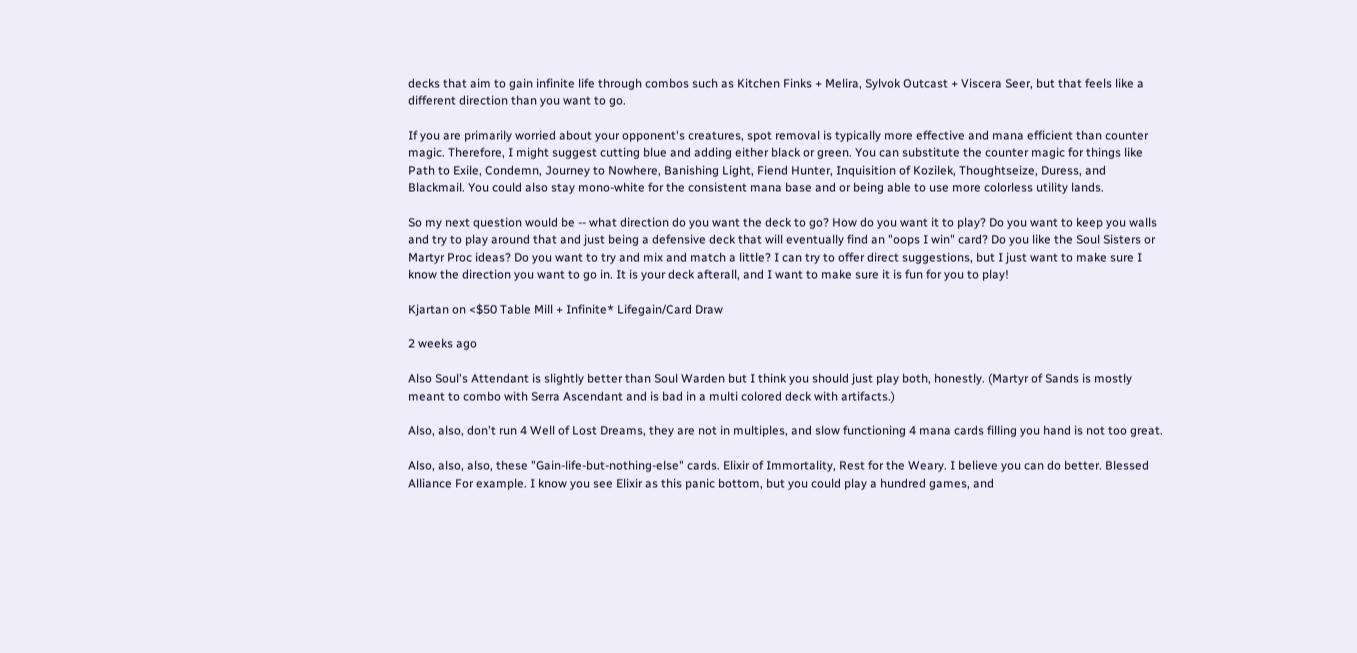decks that aim to gain infinite life through combos such as Kitchen Finks + Melira, Sylvok Outcast + Viscera Seer, but that feels like a different direction than you want to go.

If you are primarily worried about your opponent's creatures, spot removal is typically more effective and mana efficient than counter magic. Therefore, I might suggest cutting blue and adding either black or green. You can substitute the counter magic for things like Path to Exile, Condemn, Journey to Nowhere, Banishing Light, Fiend Hunter, Inquisition of Kozilek, Thoughtseize, Duress, and Blackmail. You could also stay mono-white for the consistent mana base and or being able to use more colorless utility lands.

So my next question would be -- what direction do you want the deck to go? How do you want it to play? Do you want to keep you walls and try to play around that and just being a defensive deck that will eventually find an "oops I win" card? Do you like the Soul Sisters or Martyr Proc ideas? Do you want to try and mix and match a little? I can try to offer direct suggestions, but I just want to make sure I know the direction you want to go in. It is your deck afterall, and I want to make sure it is fun for you to play!

Kjartan on <$50 Table Mill + Infinite* Lifegain/Card Draw

2 weeks ago

Also Soul's Attendant is slightly better than Soul Warden but I think you should just play both, honestly. (Martyr of Sands is mostly meant to combo with Serra Ascendant and is bad in a multi colored deck with artifacts.)

Also, also, don't run 4 Well of Lost Dreams, they are not in multiples, and slow functioning 4 mana cards filling you hand is not too great.

Also, also, also, these "Gain-life-but-nothing-else" cards. Elixir of Immortality, Rest for the Weary. I believe you can do better. Blessed Alliance For example. I know you see Elixir as this panic bottom, but you could play a hundred games, and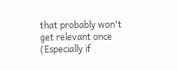that probably won't get relevant once (Especially if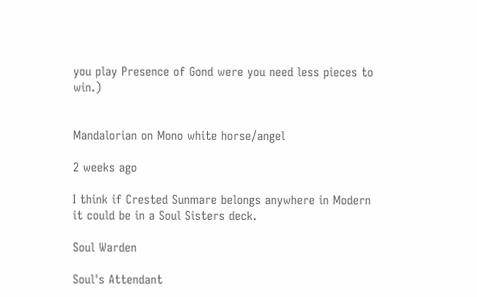you play Presence of Gond were you need less pieces to win.)


Mandalorian on Mono white horse/angel

2 weeks ago

I think if Crested Sunmare belongs anywhere in Modern it could be in a Soul Sisters deck.

Soul Warden

Soul's Attendant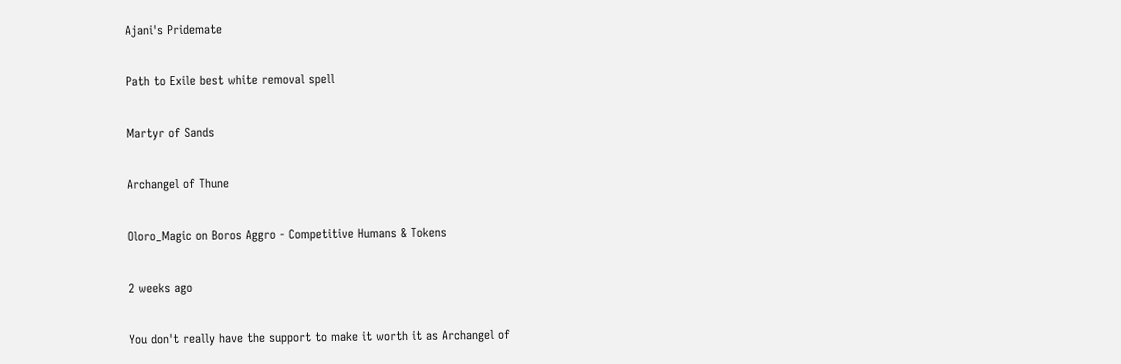Ajani's Pridemate

Path to Exile best white removal spell

Martyr of Sands

Archangel of Thune

Oloro_Magic on Boros Aggro - Competitive Humans & Tokens

2 weeks ago

You don't really have the support to make it worth it as Archangel of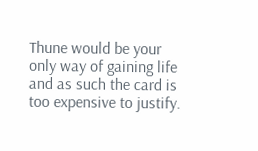Thune would be your only way of gaining life and as such the card is too expensive to justify.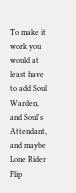To make it work you would at least have to add Soul Warden, and Soul's Attendant, and maybe Lone Rider  Flip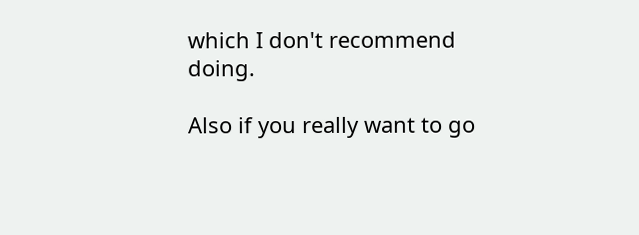which I don't recommend doing.

Also if you really want to go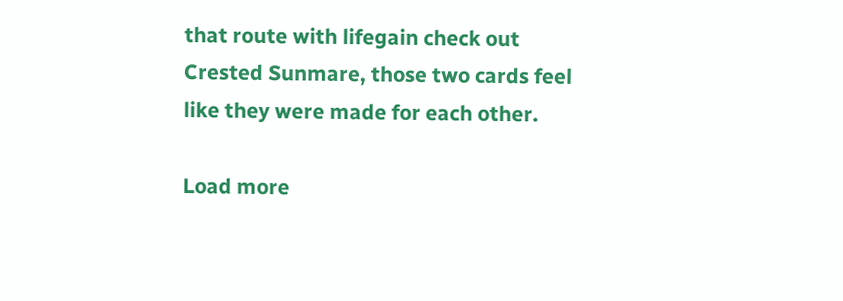that route with lifegain check out Crested Sunmare, those two cards feel like they were made for each other.

Load more